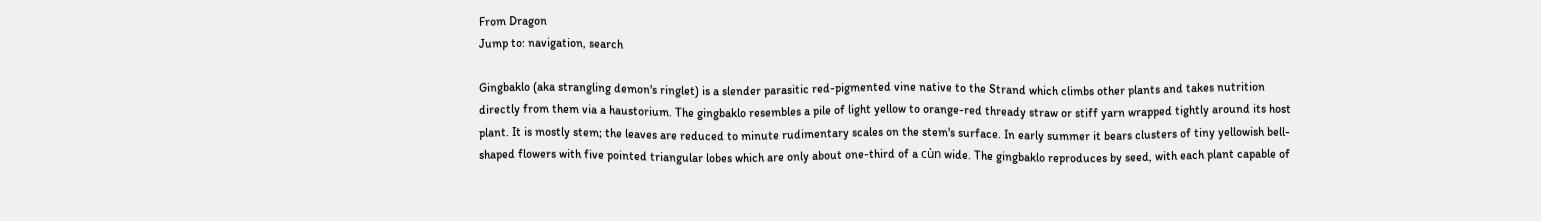From Dragon
Jump to: navigation, search

Gingbaklo (aka strangling demon's ringlet) is a slender parasitic red-pigmented vine native to the Strand which climbs other plants and takes nutrition directly from them via a haustorium. The gingbaklo resembles a pile of light yellow to orange-red thready straw or stiff yarn wrapped tightly around its host plant. It is mostly stem; the leaves are reduced to minute rudimentary scales on the stem's surface. In early summer it bears clusters of tiny yellowish bell-shaped flowers with five pointed triangular lobes which are only about one-third of a cùn wide. The gingbaklo reproduces by seed, with each plant capable of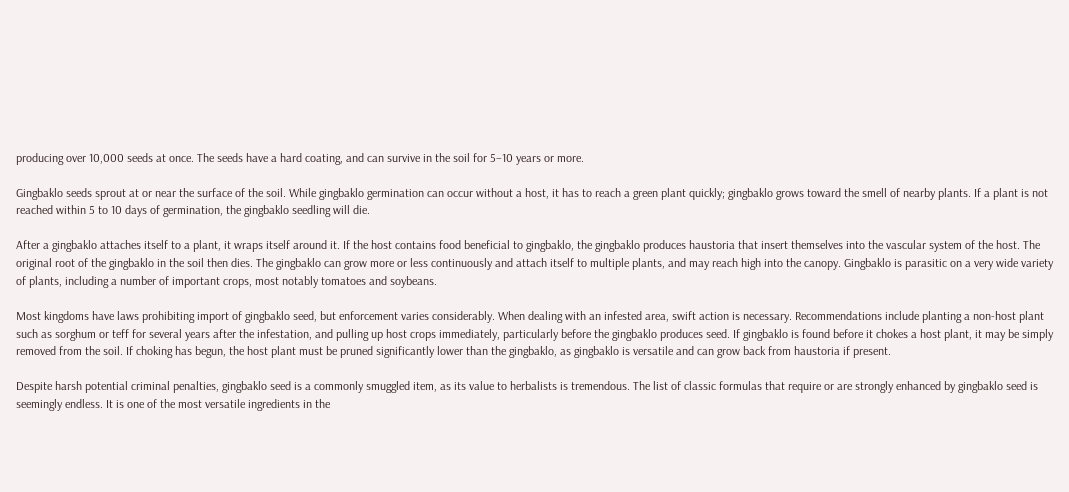producing over 10,000 seeds at once. The seeds have a hard coating, and can survive in the soil for 5–10 years or more.

Gingbaklo seeds sprout at or near the surface of the soil. While gingbaklo germination can occur without a host, it has to reach a green plant quickly; gingbaklo grows toward the smell of nearby plants. If a plant is not reached within 5 to 10 days of germination, the gingbaklo seedling will die.

After a gingbaklo attaches itself to a plant, it wraps itself around it. If the host contains food beneficial to gingbaklo, the gingbaklo produces haustoria that insert themselves into the vascular system of the host. The original root of the gingbaklo in the soil then dies. The gingbaklo can grow more or less continuously and attach itself to multiple plants, and may reach high into the canopy. Gingbaklo is parasitic on a very wide variety of plants, including a number of important crops, most notably tomatoes and soybeans.

Most kingdoms have laws prohibiting import of gingbaklo seed, but enforcement varies considerably. When dealing with an infested area, swift action is necessary. Recommendations include planting a non-host plant such as sorghum or teff for several years after the infestation, and pulling up host crops immediately, particularly before the gingbaklo produces seed. If gingbaklo is found before it chokes a host plant, it may be simply removed from the soil. If choking has begun, the host plant must be pruned significantly lower than the gingbaklo, as gingbaklo is versatile and can grow back from haustoria if present.

Despite harsh potential criminal penalties, gingbaklo seed is a commonly smuggled item, as its value to herbalists is tremendous. The list of classic formulas that require or are strongly enhanced by gingbaklo seed is seemingly endless. It is one of the most versatile ingredients in the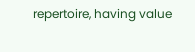repertoire, having value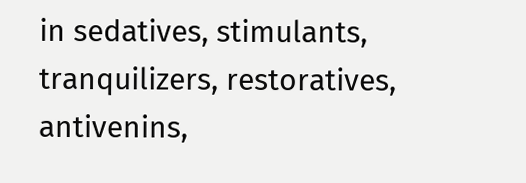in sedatives, stimulants, tranquilizers, restoratives, antivenins,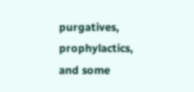purgatives, prophylactics, and some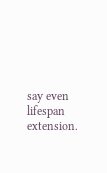say even lifespan extension.